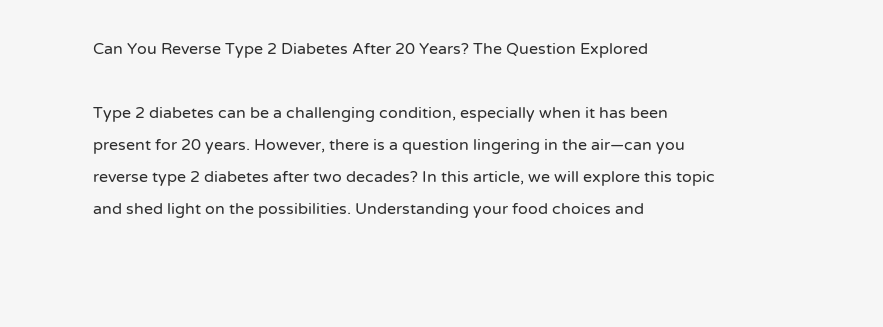Can You Reverse Type 2 Diabetes After 20 Years? The Question Explored

Type 2 diabetes can be a challenging condition, especially when it has been present for 20 years. However, there is a question lingering in the air—can you reverse type 2 diabetes after two decades? In this article, we will explore this topic and shed light on the possibilities. Understanding your food choices and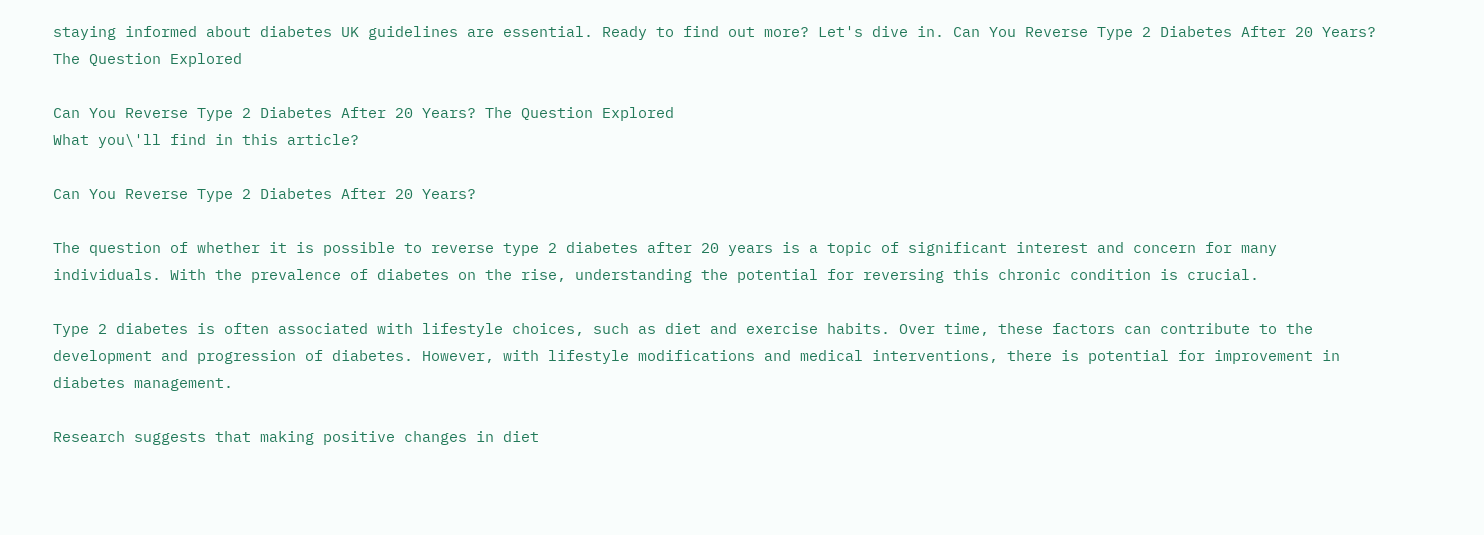staying informed about diabetes UK guidelines are essential. Ready to find out more? Let's dive in. Can You Reverse Type 2 Diabetes After 20 Years? The Question Explored

Can You Reverse Type 2 Diabetes After 20 Years? The Question Explored
What you\'ll find in this article?

Can You Reverse Type 2 Diabetes After 20 Years?

The question of whether it is possible to reverse type 2 diabetes after 20 years is a topic of significant interest and concern for many individuals. With the prevalence of diabetes on the rise, understanding the potential for reversing this chronic condition is crucial.

Type 2 diabetes is often associated with lifestyle choices, such as diet and exercise habits. Over time, these factors can contribute to the development and progression of diabetes. However, with lifestyle modifications and medical interventions, there is potential for improvement in diabetes management.

Research suggests that making positive changes in diet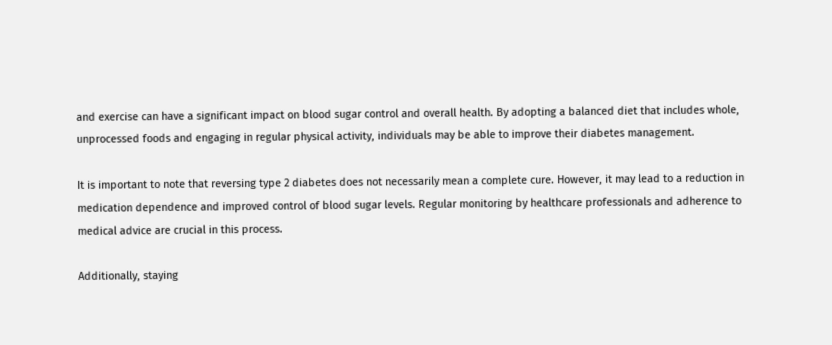and exercise can have a significant impact on blood sugar control and overall health. By adopting a balanced diet that includes whole, unprocessed foods and engaging in regular physical activity, individuals may be able to improve their diabetes management.

It is important to note that reversing type 2 diabetes does not necessarily mean a complete cure. However, it may lead to a reduction in medication dependence and improved control of blood sugar levels. Regular monitoring by healthcare professionals and adherence to medical advice are crucial in this process.

Additionally, staying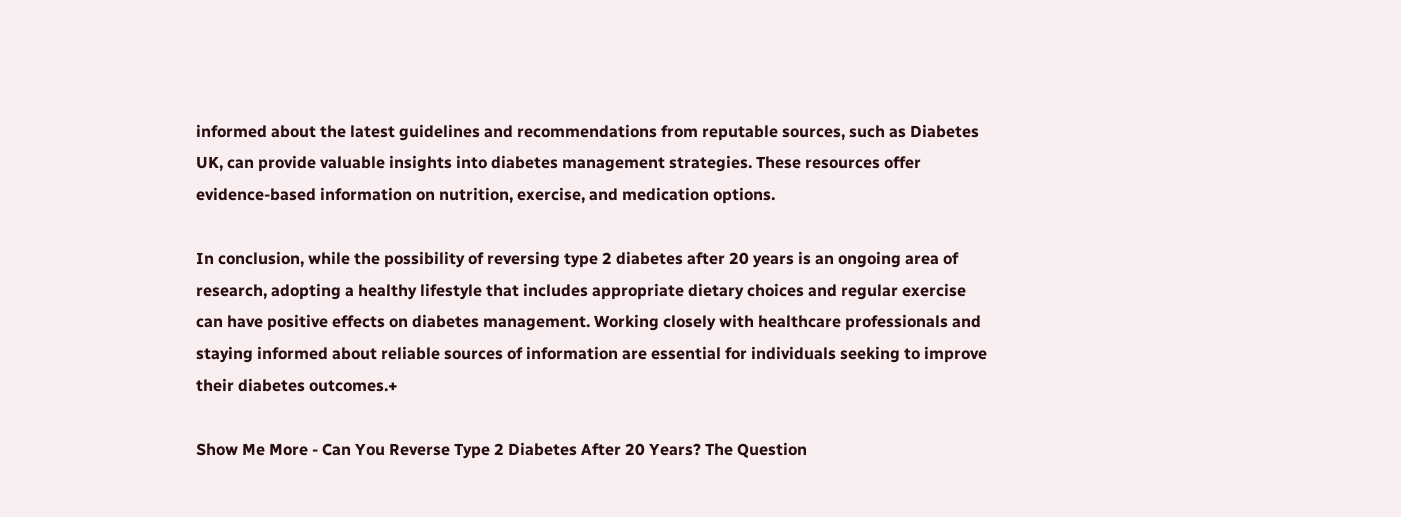informed about the latest guidelines and recommendations from reputable sources, such as Diabetes UK, can provide valuable insights into diabetes management strategies. These resources offer evidence-based information on nutrition, exercise, and medication options.

In conclusion, while the possibility of reversing type 2 diabetes after 20 years is an ongoing area of research, adopting a healthy lifestyle that includes appropriate dietary choices and regular exercise can have positive effects on diabetes management. Working closely with healthcare professionals and staying informed about reliable sources of information are essential for individuals seeking to improve their diabetes outcomes.+

Show Me More - Can You Reverse Type 2 Diabetes After 20 Years? The Question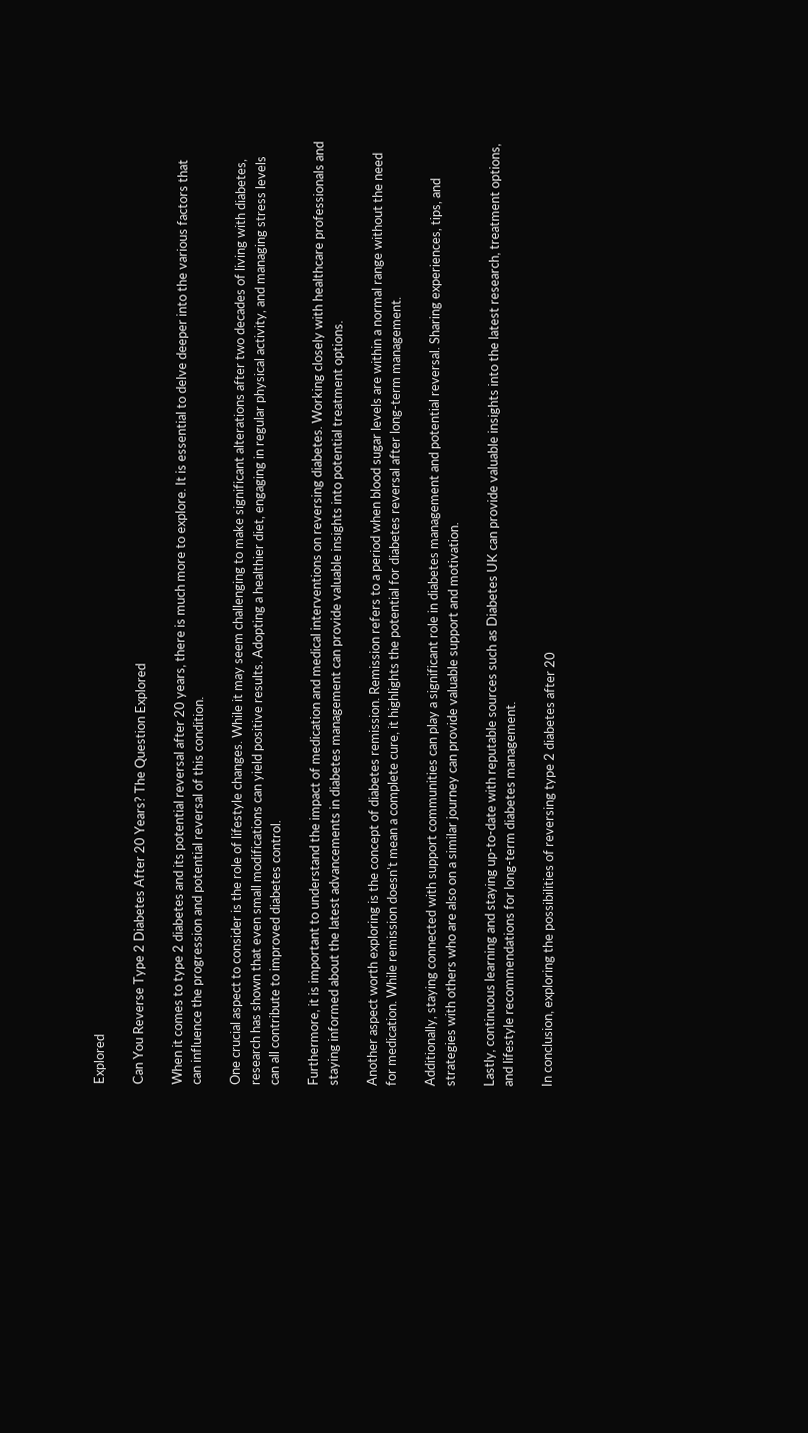Explored

Can You Reverse Type 2 Diabetes After 20 Years? The Question Explored

When it comes to type 2 diabetes and its potential reversal after 20 years, there is much more to explore. It is essential to delve deeper into the various factors that can influence the progression and potential reversal of this condition.

One crucial aspect to consider is the role of lifestyle changes. While it may seem challenging to make significant alterations after two decades of living with diabetes, research has shown that even small modifications can yield positive results. Adopting a healthier diet, engaging in regular physical activity, and managing stress levels can all contribute to improved diabetes control.

Furthermore, it is important to understand the impact of medication and medical interventions on reversing diabetes. Working closely with healthcare professionals and staying informed about the latest advancements in diabetes management can provide valuable insights into potential treatment options.

Another aspect worth exploring is the concept of diabetes remission. Remission refers to a period when blood sugar levels are within a normal range without the need for medication. While remission doesn't mean a complete cure, it highlights the potential for diabetes reversal after long-term management.

Additionally, staying connected with support communities can play a significant role in diabetes management and potential reversal. Sharing experiences, tips, and strategies with others who are also on a similar journey can provide valuable support and motivation.

Lastly, continuous learning and staying up-to-date with reputable sources such as Diabetes UK can provide valuable insights into the latest research, treatment options, and lifestyle recommendations for long-term diabetes management.

In conclusion, exploring the possibilities of reversing type 2 diabetes after 20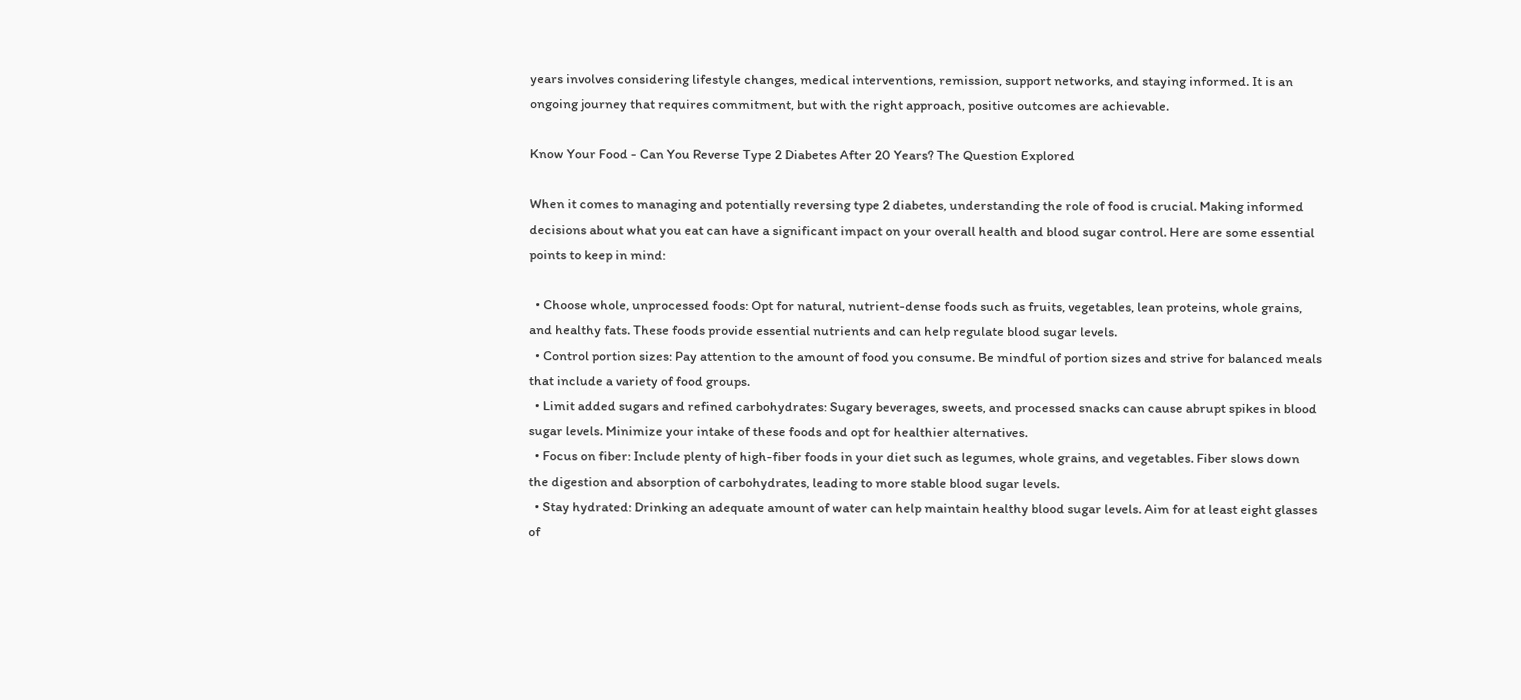years involves considering lifestyle changes, medical interventions, remission, support networks, and staying informed. It is an ongoing journey that requires commitment, but with the right approach, positive outcomes are achievable.

Know Your Food - Can You Reverse Type 2 Diabetes After 20 Years? The Question Explored

When it comes to managing and potentially reversing type 2 diabetes, understanding the role of food is crucial. Making informed decisions about what you eat can have a significant impact on your overall health and blood sugar control. Here are some essential points to keep in mind:

  • Choose whole, unprocessed foods: Opt for natural, nutrient-dense foods such as fruits, vegetables, lean proteins, whole grains, and healthy fats. These foods provide essential nutrients and can help regulate blood sugar levels.
  • Control portion sizes: Pay attention to the amount of food you consume. Be mindful of portion sizes and strive for balanced meals that include a variety of food groups.
  • Limit added sugars and refined carbohydrates: Sugary beverages, sweets, and processed snacks can cause abrupt spikes in blood sugar levels. Minimize your intake of these foods and opt for healthier alternatives.
  • Focus on fiber: Include plenty of high-fiber foods in your diet such as legumes, whole grains, and vegetables. Fiber slows down the digestion and absorption of carbohydrates, leading to more stable blood sugar levels.
  • Stay hydrated: Drinking an adequate amount of water can help maintain healthy blood sugar levels. Aim for at least eight glasses of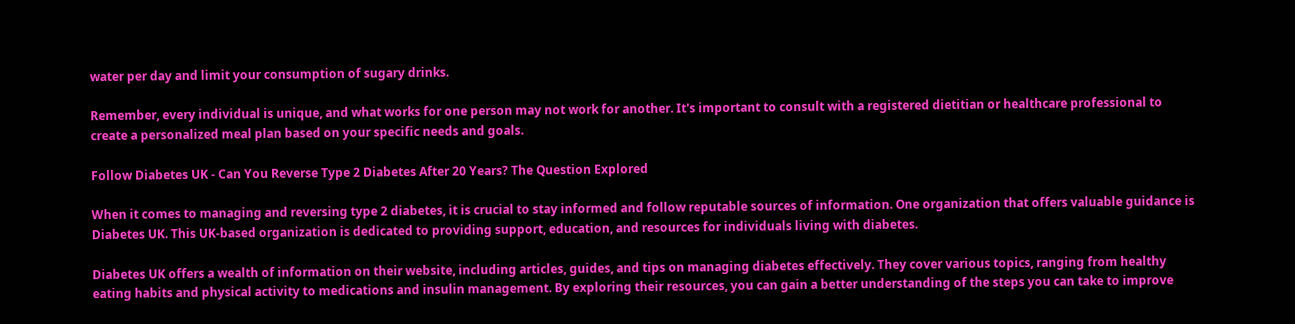water per day and limit your consumption of sugary drinks.

Remember, every individual is unique, and what works for one person may not work for another. It's important to consult with a registered dietitian or healthcare professional to create a personalized meal plan based on your specific needs and goals.

Follow Diabetes UK - Can You Reverse Type 2 Diabetes After 20 Years? The Question Explored

When it comes to managing and reversing type 2 diabetes, it is crucial to stay informed and follow reputable sources of information. One organization that offers valuable guidance is Diabetes UK. This UK-based organization is dedicated to providing support, education, and resources for individuals living with diabetes.

Diabetes UK offers a wealth of information on their website, including articles, guides, and tips on managing diabetes effectively. They cover various topics, ranging from healthy eating habits and physical activity to medications and insulin management. By exploring their resources, you can gain a better understanding of the steps you can take to improve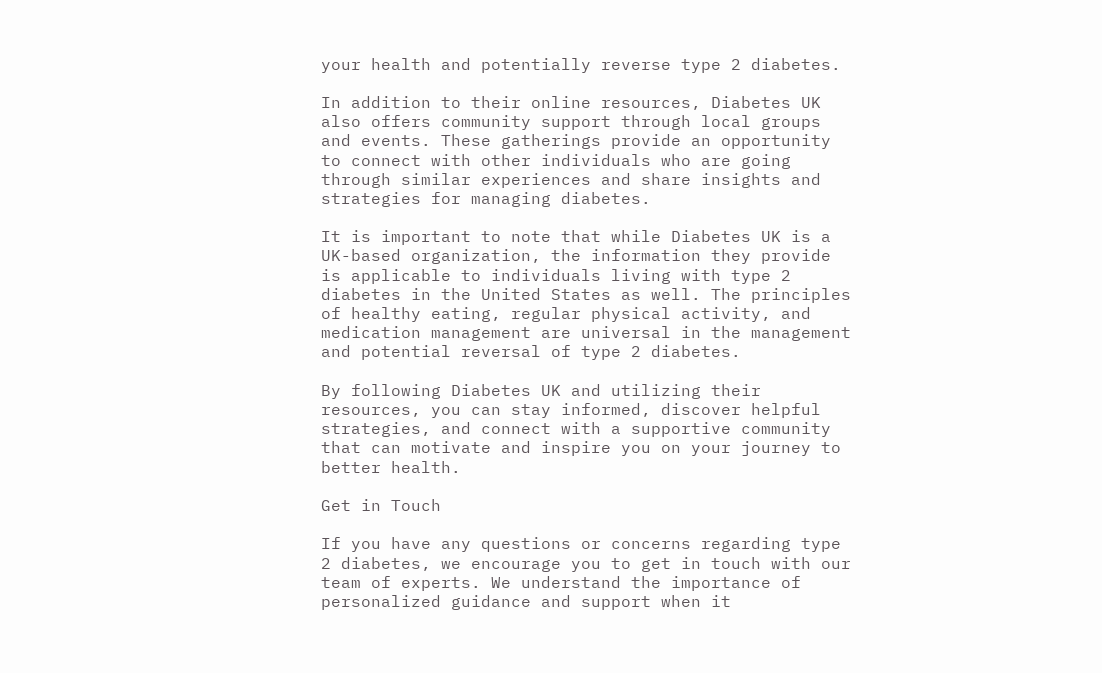your health and potentially reverse type 2 diabetes.

In addition to their online resources, Diabetes UK also offers community support through local groups and events. These gatherings provide an opportunity to connect with other individuals who are going through similar experiences and share insights and strategies for managing diabetes.

It is important to note that while Diabetes UK is a UK-based organization, the information they provide is applicable to individuals living with type 2 diabetes in the United States as well. The principles of healthy eating, regular physical activity, and medication management are universal in the management and potential reversal of type 2 diabetes.

By following Diabetes UK and utilizing their resources, you can stay informed, discover helpful strategies, and connect with a supportive community that can motivate and inspire you on your journey to better health.

Get in Touch

If you have any questions or concerns regarding type 2 diabetes, we encourage you to get in touch with our team of experts. We understand the importance of personalized guidance and support when it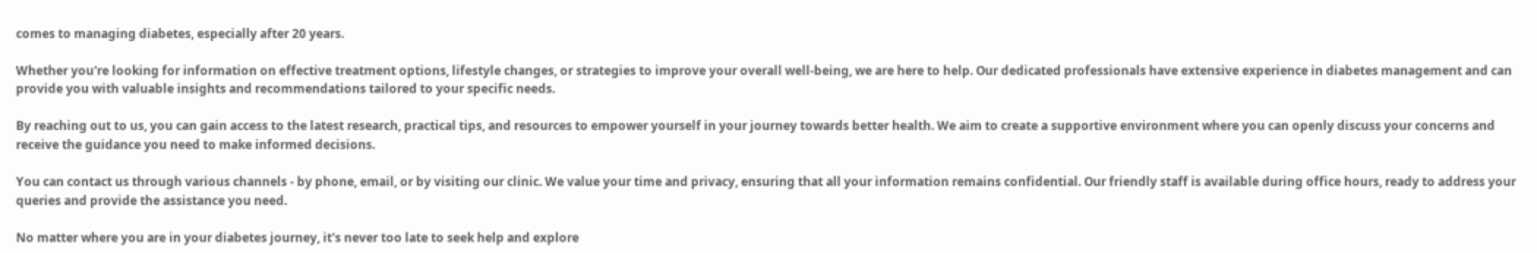comes to managing diabetes, especially after 20 years.

Whether you're looking for information on effective treatment options, lifestyle changes, or strategies to improve your overall well-being, we are here to help. Our dedicated professionals have extensive experience in diabetes management and can provide you with valuable insights and recommendations tailored to your specific needs.

By reaching out to us, you can gain access to the latest research, practical tips, and resources to empower yourself in your journey towards better health. We aim to create a supportive environment where you can openly discuss your concerns and receive the guidance you need to make informed decisions.

You can contact us through various channels - by phone, email, or by visiting our clinic. We value your time and privacy, ensuring that all your information remains confidential. Our friendly staff is available during office hours, ready to address your queries and provide the assistance you need.

No matter where you are in your diabetes journey, it's never too late to seek help and explore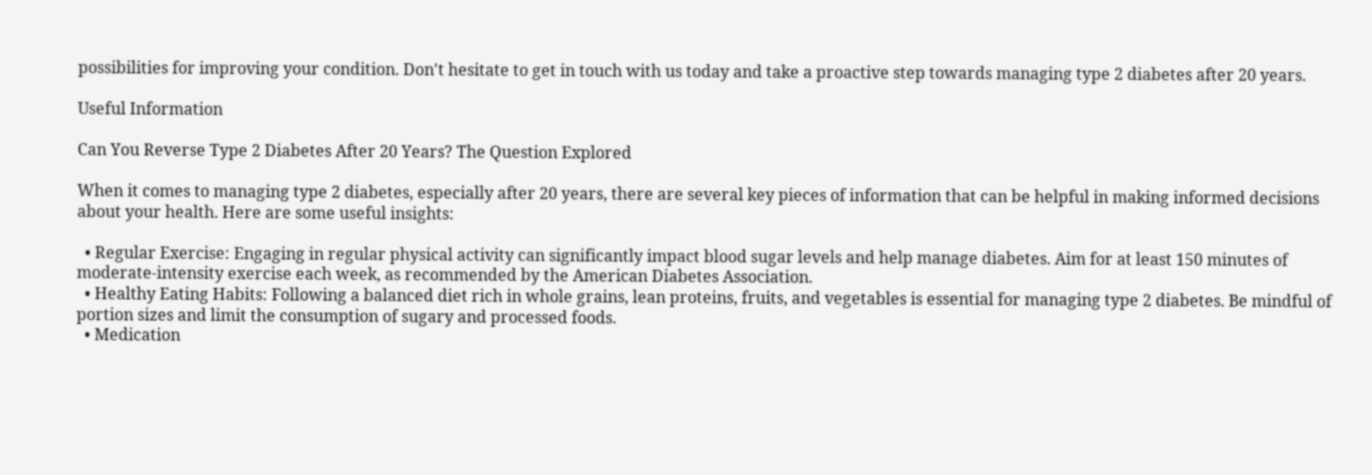possibilities for improving your condition. Don't hesitate to get in touch with us today and take a proactive step towards managing type 2 diabetes after 20 years.

Useful Information

Can You Reverse Type 2 Diabetes After 20 Years? The Question Explored

When it comes to managing type 2 diabetes, especially after 20 years, there are several key pieces of information that can be helpful in making informed decisions about your health. Here are some useful insights:

  • Regular Exercise: Engaging in regular physical activity can significantly impact blood sugar levels and help manage diabetes. Aim for at least 150 minutes of moderate-intensity exercise each week, as recommended by the American Diabetes Association.
  • Healthy Eating Habits: Following a balanced diet rich in whole grains, lean proteins, fruits, and vegetables is essential for managing type 2 diabetes. Be mindful of portion sizes and limit the consumption of sugary and processed foods.
  • Medication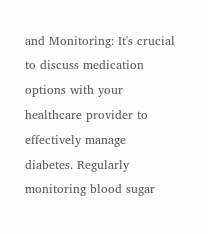and Monitoring: It's crucial to discuss medication options with your healthcare provider to effectively manage diabetes. Regularly monitoring blood sugar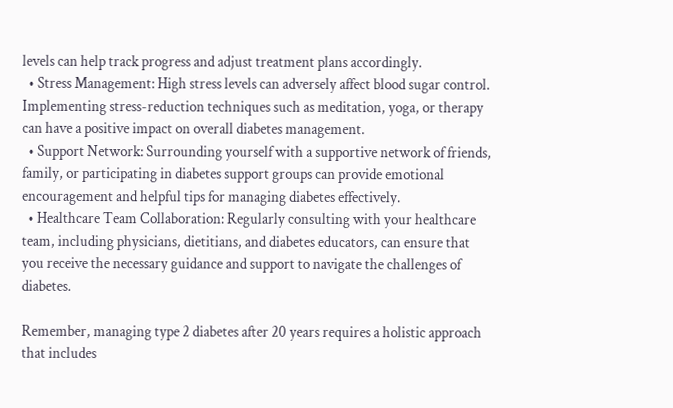levels can help track progress and adjust treatment plans accordingly.
  • Stress Management: High stress levels can adversely affect blood sugar control. Implementing stress-reduction techniques such as meditation, yoga, or therapy can have a positive impact on overall diabetes management.
  • Support Network: Surrounding yourself with a supportive network of friends, family, or participating in diabetes support groups can provide emotional encouragement and helpful tips for managing diabetes effectively.
  • Healthcare Team Collaboration: Regularly consulting with your healthcare team, including physicians, dietitians, and diabetes educators, can ensure that you receive the necessary guidance and support to navigate the challenges of diabetes.

Remember, managing type 2 diabetes after 20 years requires a holistic approach that includes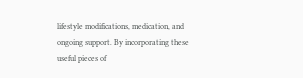lifestyle modifications, medication, and ongoing support. By incorporating these useful pieces of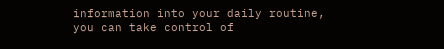information into your daily routine, you can take control of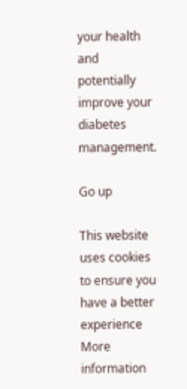your health and potentially improve your diabetes management.

Go up

This website uses cookies to ensure you have a better experience More information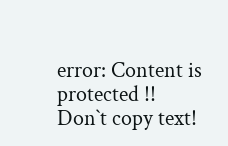error: Content is protected !!
Don`t copy text!